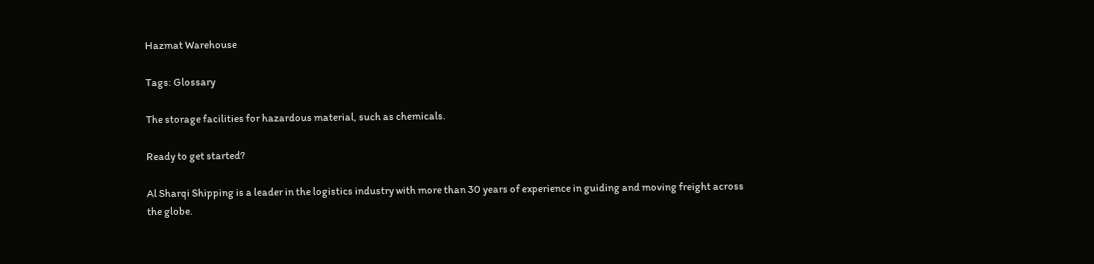Hazmat Warehouse

Tags: Glossary

The storage facilities for hazardous material, such as chemicals.

Ready to get started?

Al Sharqi Shipping is a leader in the logistics industry with more than 30 years of experience in guiding and moving freight across the globe.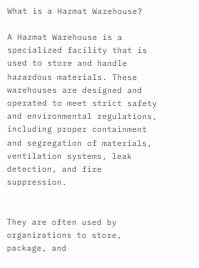What is a Hazmat Warehouse?

A Hazmat Warehouse is a specialized facility that is used to store and handle hazardous materials. These warehouses are designed and operated to meet strict safety and environmental regulations, including proper containment and segregation of materials, ventilation systems, leak detection, and fire suppression.


They are often used by organizations to store, package, and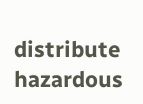distribute hazardous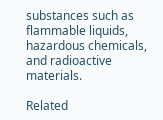substances such as flammable liquids, hazardous chemicals, and radioactive materials.

Related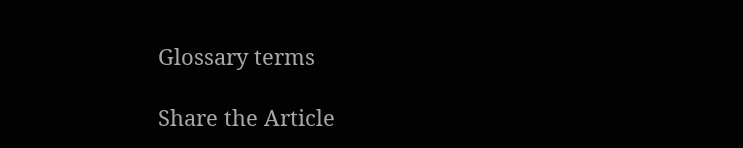Glossary terms

Share the Article